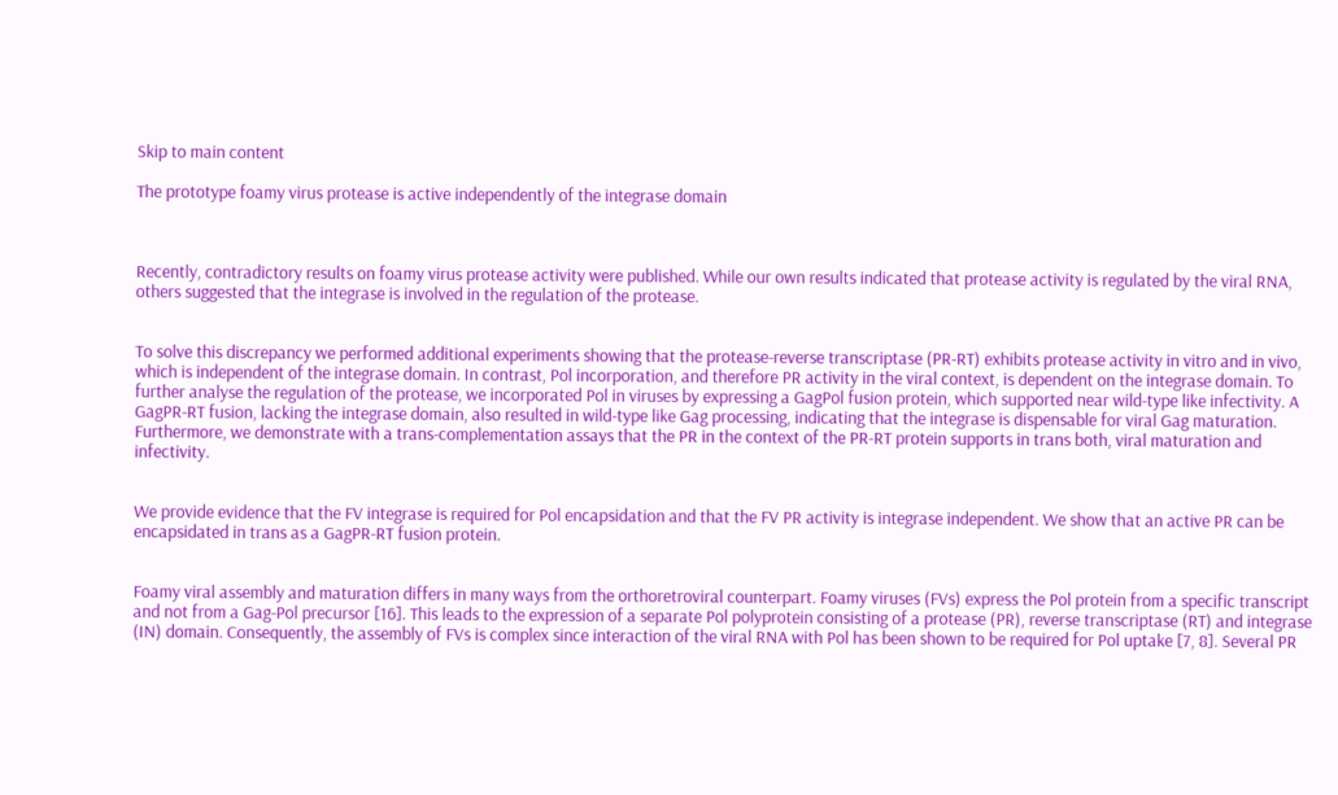Skip to main content

The prototype foamy virus protease is active independently of the integrase domain



Recently, contradictory results on foamy virus protease activity were published. While our own results indicated that protease activity is regulated by the viral RNA, others suggested that the integrase is involved in the regulation of the protease.


To solve this discrepancy we performed additional experiments showing that the protease-reverse transcriptase (PR-RT) exhibits protease activity in vitro and in vivo, which is independent of the integrase domain. In contrast, Pol incorporation, and therefore PR activity in the viral context, is dependent on the integrase domain. To further analyse the regulation of the protease, we incorporated Pol in viruses by expressing a GagPol fusion protein, which supported near wild-type like infectivity. A GagPR-RT fusion, lacking the integrase domain, also resulted in wild-type like Gag processing, indicating that the integrase is dispensable for viral Gag maturation. Furthermore, we demonstrate with a trans-complementation assays that the PR in the context of the PR-RT protein supports in trans both, viral maturation and infectivity.


We provide evidence that the FV integrase is required for Pol encapsidation and that the FV PR activity is integrase independent. We show that an active PR can be encapsidated in trans as a GagPR-RT fusion protein.


Foamy viral assembly and maturation differs in many ways from the orthoretroviral counterpart. Foamy viruses (FVs) express the Pol protein from a specific transcript and not from a Gag-Pol precursor [16]. This leads to the expression of a separate Pol polyprotein consisting of a protease (PR), reverse transcriptase (RT) and integrase (IN) domain. Consequently, the assembly of FVs is complex since interaction of the viral RNA with Pol has been shown to be required for Pol uptake [7, 8]. Several PR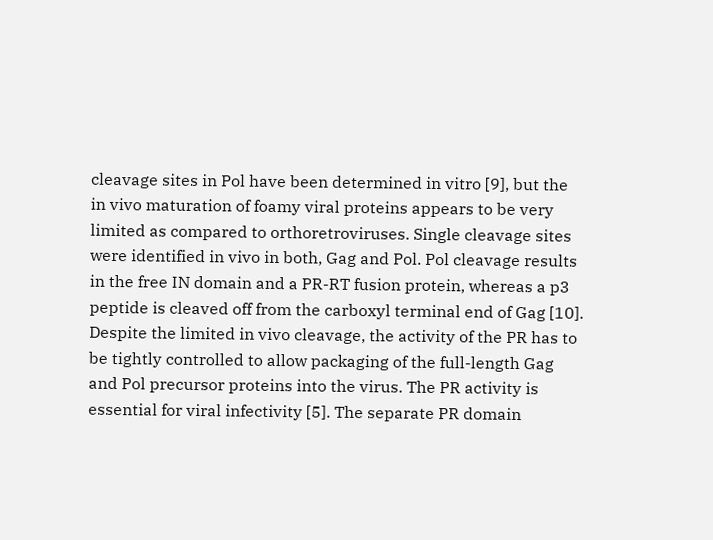cleavage sites in Pol have been determined in vitro [9], but the in vivo maturation of foamy viral proteins appears to be very limited as compared to orthoretroviruses. Single cleavage sites were identified in vivo in both, Gag and Pol. Pol cleavage results in the free IN domain and a PR-RT fusion protein, whereas a p3 peptide is cleaved off from the carboxyl terminal end of Gag [10]. Despite the limited in vivo cleavage, the activity of the PR has to be tightly controlled to allow packaging of the full-length Gag and Pol precursor proteins into the virus. The PR activity is essential for viral infectivity [5]. The separate PR domain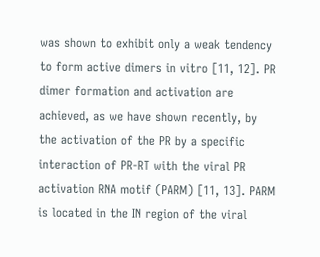was shown to exhibit only a weak tendency to form active dimers in vitro [11, 12]. PR dimer formation and activation are achieved, as we have shown recently, by the activation of the PR by a specific interaction of PR-RT with the viral PR activation RNA motif (PARM) [11, 13]. PARM is located in the IN region of the viral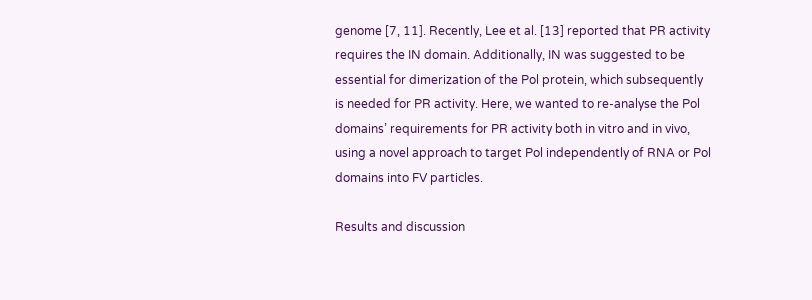genome [7, 11]. Recently, Lee et al. [13] reported that PR activity requires the IN domain. Additionally, IN was suggested to be essential for dimerization of the Pol protein, which subsequently is needed for PR activity. Here, we wanted to re-analyse the Pol domains’ requirements for PR activity both in vitro and in vivo, using a novel approach to target Pol independently of RNA or Pol domains into FV particles.

Results and discussion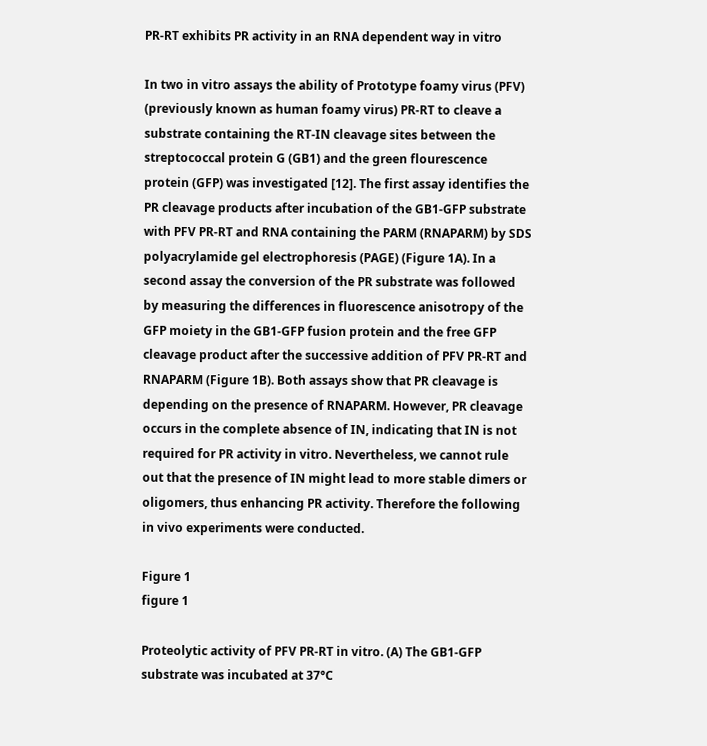PR-RT exhibits PR activity in an RNA dependent way in vitro

In two in vitro assays the ability of Prototype foamy virus (PFV) (previously known as human foamy virus) PR-RT to cleave a substrate containing the RT-IN cleavage sites between the streptococcal protein G (GB1) and the green flourescence protein (GFP) was investigated [12]. The first assay identifies the PR cleavage products after incubation of the GB1-GFP substrate with PFV PR-RT and RNA containing the PARM (RNAPARM) by SDS polyacrylamide gel electrophoresis (PAGE) (Figure 1A). In a second assay the conversion of the PR substrate was followed by measuring the differences in fluorescence anisotropy of the GFP moiety in the GB1-GFP fusion protein and the free GFP cleavage product after the successive addition of PFV PR-RT and RNAPARM (Figure 1B). Both assays show that PR cleavage is depending on the presence of RNAPARM. However, PR cleavage occurs in the complete absence of IN, indicating that IN is not required for PR activity in vitro. Nevertheless, we cannot rule out that the presence of IN might lead to more stable dimers or oligomers, thus enhancing PR activity. Therefore the following in vivo experiments were conducted.

Figure 1
figure 1

Proteolytic activity of PFV PR-RT in vitro. (A) The GB1-GFP substrate was incubated at 37°C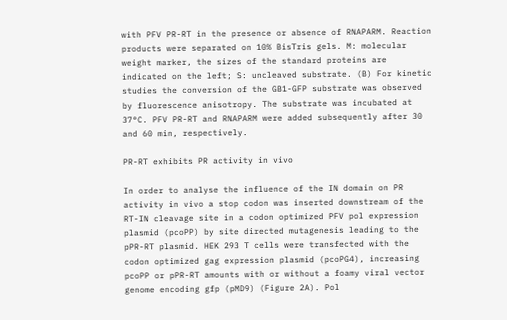with PFV PR-RT in the presence or absence of RNAPARM. Reaction products were separated on 10% BisTris gels. M: molecular weight marker, the sizes of the standard proteins are indicated on the left; S: uncleaved substrate. (B) For kinetic studies the conversion of the GB1-GFP substrate was observed by fluorescence anisotropy. The substrate was incubated at 37°C. PFV PR-RT and RNAPARM were added subsequently after 30 and 60 min, respectively.

PR-RT exhibits PR activity in vivo

In order to analyse the influence of the IN domain on PR activity in vivo a stop codon was inserted downstream of the RT-IN cleavage site in a codon optimized PFV pol expression plasmid (pcoPP) by site directed mutagenesis leading to the pPR-RT plasmid. HEK 293 T cells were transfected with the codon optimized gag expression plasmid (pcoPG4), increasing pcoPP or pPR-RT amounts with or without a foamy viral vector genome encoding gfp (pMD9) (Figure 2A). Pol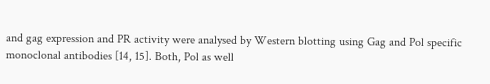and gag expression and PR activity were analysed by Western blotting using Gag and Pol specific monoclonal antibodies [14, 15]. Both, Pol as well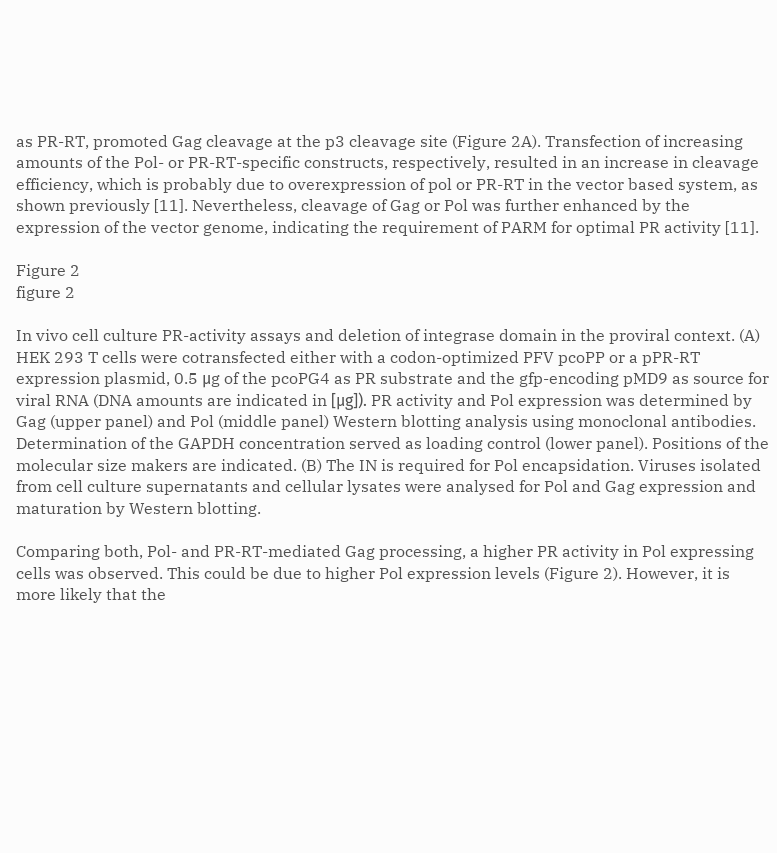as PR-RT, promoted Gag cleavage at the p3 cleavage site (Figure 2A). Transfection of increasing amounts of the Pol- or PR-RT-specific constructs, respectively, resulted in an increase in cleavage efficiency, which is probably due to overexpression of pol or PR-RT in the vector based system, as shown previously [11]. Nevertheless, cleavage of Gag or Pol was further enhanced by the expression of the vector genome, indicating the requirement of PARM for optimal PR activity [11].

Figure 2
figure 2

In vivo cell culture PR-activity assays and deletion of integrase domain in the proviral context. (A) HEK 293 T cells were cotransfected either with a codon-optimized PFV pcoPP or a pPR-RT expression plasmid, 0.5 μg of the pcoPG4 as PR substrate and the gfp-encoding pMD9 as source for viral RNA (DNA amounts are indicated in [μg]). PR activity and Pol expression was determined by Gag (upper panel) and Pol (middle panel) Western blotting analysis using monoclonal antibodies. Determination of the GAPDH concentration served as loading control (lower panel). Positions of the molecular size makers are indicated. (B) The IN is required for Pol encapsidation. Viruses isolated from cell culture supernatants and cellular lysates were analysed for Pol and Gag expression and maturation by Western blotting.

Comparing both, Pol- and PR-RT-mediated Gag processing, a higher PR activity in Pol expressing cells was observed. This could be due to higher Pol expression levels (Figure 2). However, it is more likely that the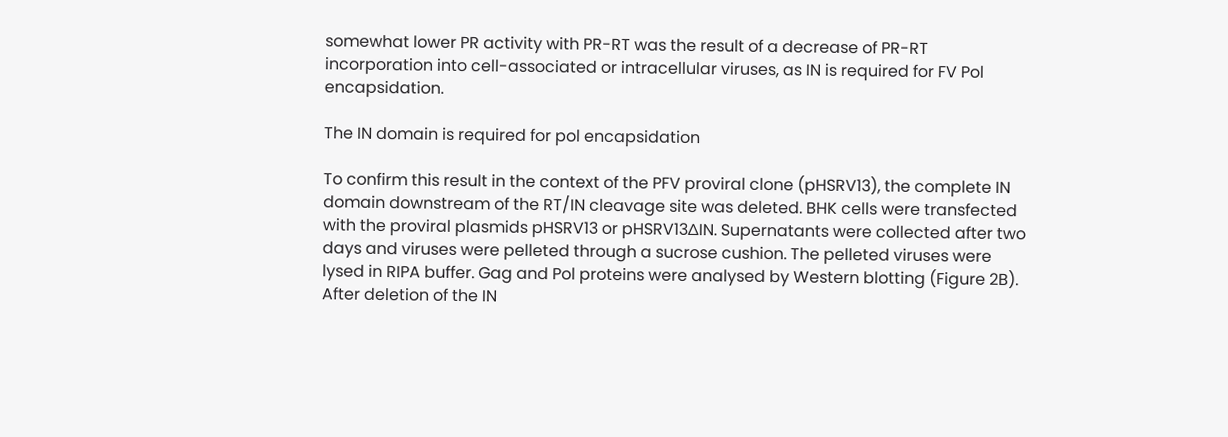somewhat lower PR activity with PR-RT was the result of a decrease of PR-RT incorporation into cell-associated or intracellular viruses, as IN is required for FV Pol encapsidation.

The IN domain is required for pol encapsidation

To confirm this result in the context of the PFV proviral clone (pHSRV13), the complete IN domain downstream of the RT/IN cleavage site was deleted. BHK cells were transfected with the proviral plasmids pHSRV13 or pHSRV13∆IN. Supernatants were collected after two days and viruses were pelleted through a sucrose cushion. The pelleted viruses were lysed in RIPA buffer. Gag and Pol proteins were analysed by Western blotting (Figure 2B). After deletion of the IN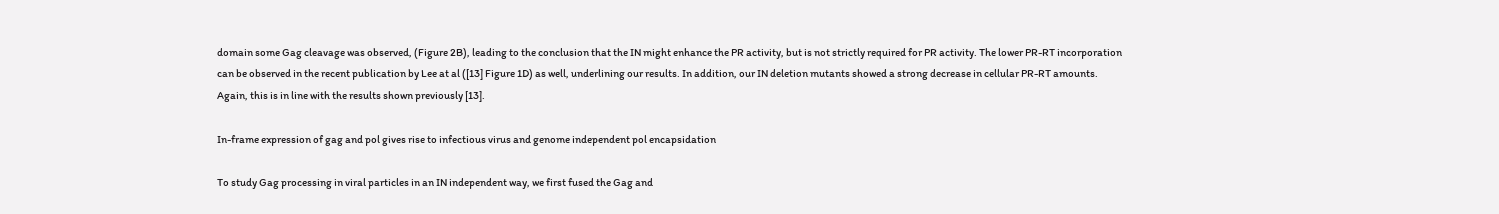domain some Gag cleavage was observed, (Figure 2B), leading to the conclusion that the IN might enhance the PR activity, but is not strictly required for PR activity. The lower PR-RT incorporation can be observed in the recent publication by Lee at al ([13] Figure 1D) as well, underlining our results. In addition, our IN deletion mutants showed a strong decrease in cellular PR-RT amounts. Again, this is in line with the results shown previously [13].

In-frame expression of gag and pol gives rise to infectious virus and genome independent pol encapsidation

To study Gag processing in viral particles in an IN independent way, we first fused the Gag and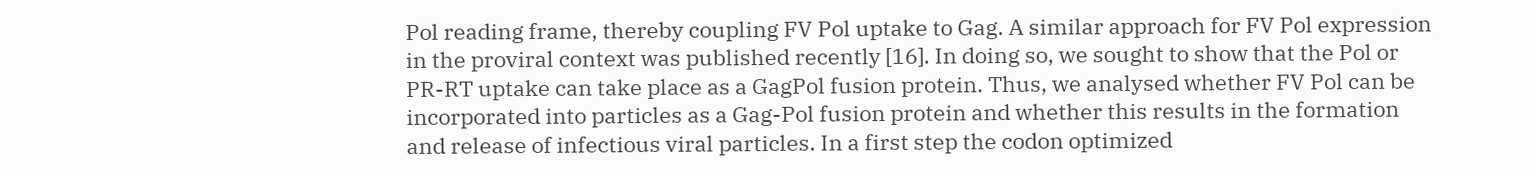Pol reading frame, thereby coupling FV Pol uptake to Gag. A similar approach for FV Pol expression in the proviral context was published recently [16]. In doing so, we sought to show that the Pol or PR-RT uptake can take place as a GagPol fusion protein. Thus, we analysed whether FV Pol can be incorporated into particles as a Gag-Pol fusion protein and whether this results in the formation and release of infectious viral particles. In a first step the codon optimized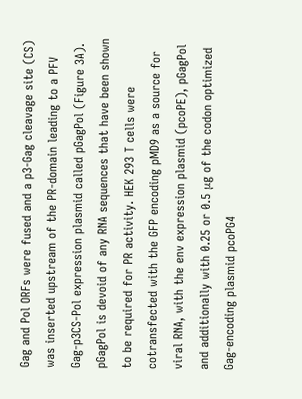Gag and Pol ORFs were fused and a p3-Gag cleavage site (CS) was inserted upstream of the PR-domain leading to a PFV Gag-p3CS-Pol expression plasmid called pGagPol (Figure 3A). pGagPol is devoid of any RNA sequences that have been shown to be required for PR activity. HEK 293 T cells were cotransfected with the GFP encoding pMD9 as a source for viral RNA, with the env expression plasmid (pcoPE), pGagPol and additionally with 0.25 or 0.5 μg of the codon optimized Gag-encoding plasmid pcoPG4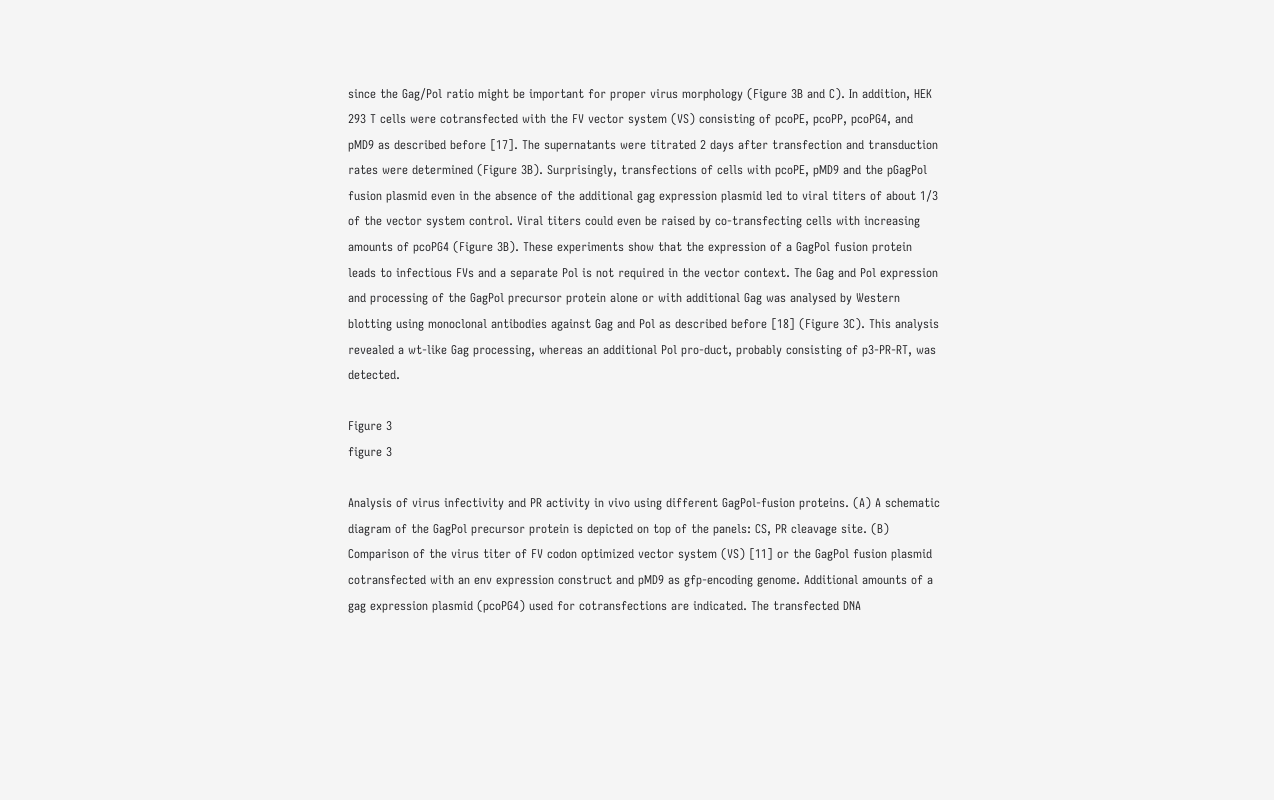since the Gag/Pol ratio might be important for proper virus morphology (Figure 3B and C). In addition, HEK 293 T cells were cotransfected with the FV vector system (VS) consisting of pcoPE, pcoPP, pcoPG4, and pMD9 as described before [17]. The supernatants were titrated 2 days after transfection and transduction rates were determined (Figure 3B). Surprisingly, transfections of cells with pcoPE, pMD9 and the pGagPol fusion plasmid even in the absence of the additional gag expression plasmid led to viral titers of about 1/3 of the vector system control. Viral titers could even be raised by co-transfecting cells with increasing amounts of pcoPG4 (Figure 3B). These experiments show that the expression of a GagPol fusion protein leads to infectious FVs and a separate Pol is not required in the vector context. The Gag and Pol expression and processing of the GagPol precursor protein alone or with additional Gag was analysed by Western blotting using monoclonal antibodies against Gag and Pol as described before [18] (Figure 3C). This analysis revealed a wt-like Gag processing, whereas an additional Pol pro-duct, probably consisting of p3-PR-RT, was detected.

Figure 3
figure 3

Analysis of virus infectivity and PR activity in vivo using different GagPol-fusion proteins. (A) A schematic diagram of the GagPol precursor protein is depicted on top of the panels: CS, PR cleavage site. (B) Comparison of the virus titer of FV codon optimized vector system (VS) [11] or the GagPol fusion plasmid cotransfected with an env expression construct and pMD9 as gfp-encoding genome. Additional amounts of a gag expression plasmid (pcoPG4) used for cotransfections are indicated. The transfected DNA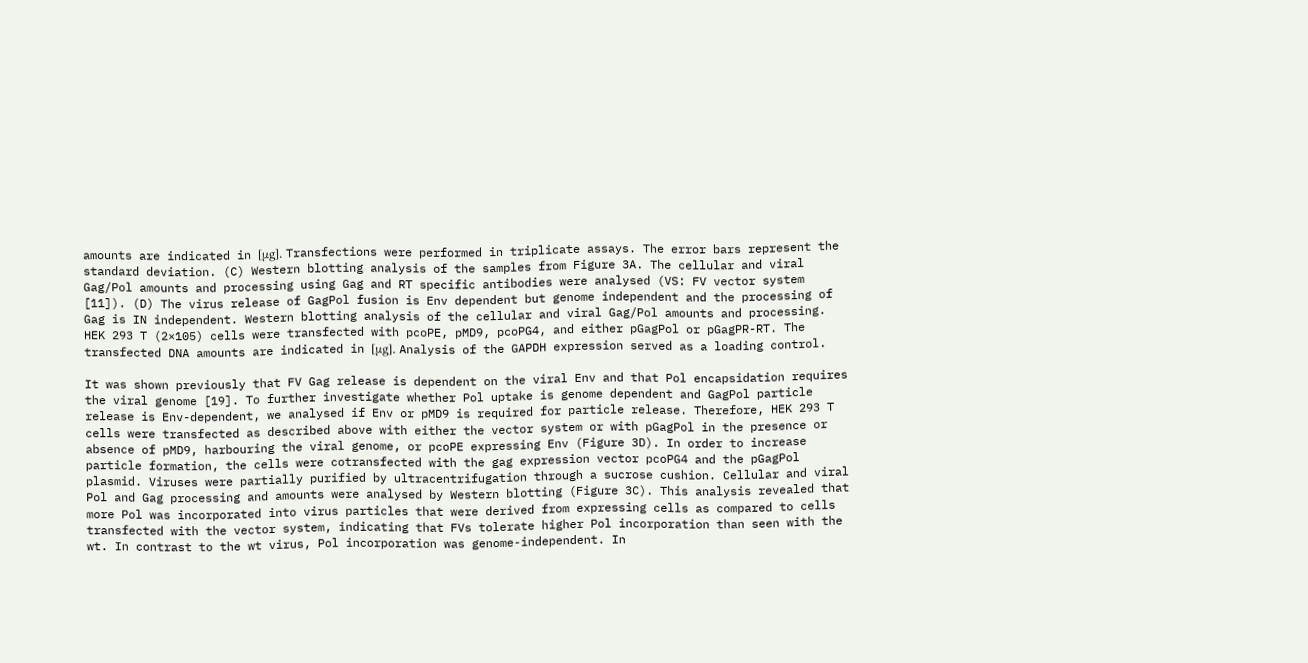amounts are indicated in [μg]. Transfections were performed in triplicate assays. The error bars represent the standard deviation. (C) Western blotting analysis of the samples from Figure 3A. The cellular and viral Gag/Pol amounts and processing using Gag and RT specific antibodies were analysed (VS: FV vector system [11]). (D) The virus release of GagPol fusion is Env dependent but genome independent and the processing of Gag is IN independent. Western blotting analysis of the cellular and viral Gag/Pol amounts and processing. HEK 293 T (2×105) cells were transfected with pcoPE, pMD9, pcoPG4, and either pGagPol or pGagPR-RT. The transfected DNA amounts are indicated in [μg]. Analysis of the GAPDH expression served as a loading control.

It was shown previously that FV Gag release is dependent on the viral Env and that Pol encapsidation requires the viral genome [19]. To further investigate whether Pol uptake is genome dependent and GagPol particle release is Env-dependent, we analysed if Env or pMD9 is required for particle release. Therefore, HEK 293 T cells were transfected as described above with either the vector system or with pGagPol in the presence or absence of pMD9, harbouring the viral genome, or pcoPE expressing Env (Figure 3D). In order to increase particle formation, the cells were cotransfected with the gag expression vector pcoPG4 and the pGagPol plasmid. Viruses were partially purified by ultracentrifugation through a sucrose cushion. Cellular and viral Pol and Gag processing and amounts were analysed by Western blotting (Figure 3C). This analysis revealed that more Pol was incorporated into virus particles that were derived from expressing cells as compared to cells transfected with the vector system, indicating that FVs tolerate higher Pol incorporation than seen with the wt. In contrast to the wt virus, Pol incorporation was genome-independent. In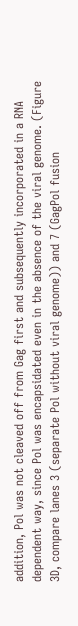addition, Pol was not cleaved off from Gag first and subsequently incorporated in a RNA dependent way, since Pol was encapsidated even in the absence of the viral genome. (Figure 3D, compare lanes 3 (separate Pol without viral genome)) and 7 (GagPol fusion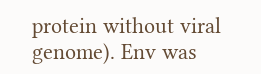protein without viral genome). Env was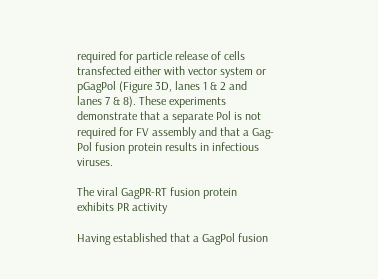required for particle release of cells transfected either with vector system or pGagPol (Figure 3D, lanes 1 & 2 and lanes 7 & 8). These experiments demonstrate that a separate Pol is not required for FV assembly and that a Gag-Pol fusion protein results in infectious viruses.

The viral GagPR-RT fusion protein exhibits PR activity

Having established that a GagPol fusion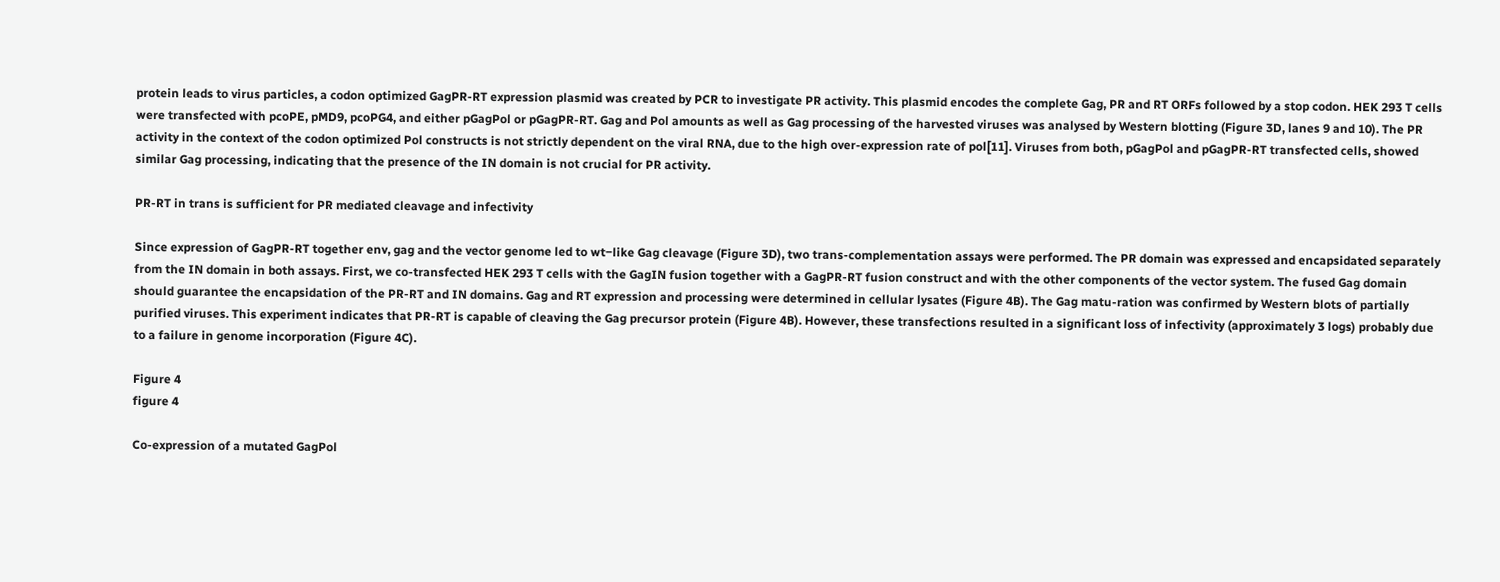protein leads to virus particles, a codon optimized GagPR-RT expression plasmid was created by PCR to investigate PR activity. This plasmid encodes the complete Gag, PR and RT ORFs followed by a stop codon. HEK 293 T cells were transfected with pcoPE, pMD9, pcoPG4, and either pGagPol or pGagPR-RT. Gag and Pol amounts as well as Gag processing of the harvested viruses was analysed by Western blotting (Figure 3D, lanes 9 and 10). The PR activity in the context of the codon optimized Pol constructs is not strictly dependent on the viral RNA, due to the high over-expression rate of pol[11]. Viruses from both, pGagPol and pGagPR-RT transfected cells, showed similar Gag processing, indicating that the presence of the IN domain is not crucial for PR activity.

PR-RT in trans is sufficient for PR mediated cleavage and infectivity

Since expression of GagPR-RT together env, gag and the vector genome led to wt‒like Gag cleavage (Figure 3D), two trans-complementation assays were performed. The PR domain was expressed and encapsidated separately from the IN domain in both assays. First, we co-transfected HEK 293 T cells with the GagIN fusion together with a GagPR-RT fusion construct and with the other components of the vector system. The fused Gag domain should guarantee the encapsidation of the PR-RT and IN domains. Gag and RT expression and processing were determined in cellular lysates (Figure 4B). The Gag matu-ration was confirmed by Western blots of partially purified viruses. This experiment indicates that PR-RT is capable of cleaving the Gag precursor protein (Figure 4B). However, these transfections resulted in a significant loss of infectivity (approximately 3 logs) probably due to a failure in genome incorporation (Figure 4C).

Figure 4
figure 4

Co-expression of a mutated GagPol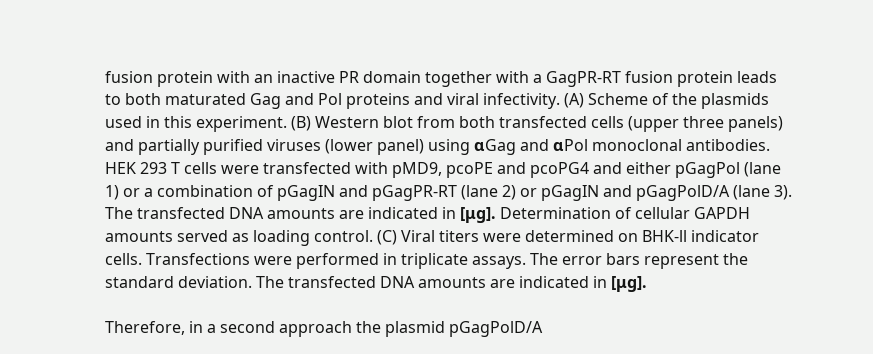fusion protein with an inactive PR domain together with a GagPR-RT fusion protein leads to both maturated Gag and Pol proteins and viral infectivity. (A) Scheme of the plasmids used in this experiment. (B) Western blot from both transfected cells (upper three panels) and partially purified viruses (lower panel) using αGag and αPol monoclonal antibodies. HEK 293 T cells were transfected with pMD9, pcoPE and pcoPG4 and either pGagPol (lane 1) or a combination of pGagIN and pGagPR-RT (lane 2) or pGagIN and pGagPolD/A (lane 3). The transfected DNA amounts are indicated in [μg]. Determination of cellular GAPDH amounts served as loading control. (C) Viral titers were determined on BHK-ll indicator cells. Transfections were performed in triplicate assays. The error bars represent the standard deviation. The transfected DNA amounts are indicated in [μg].

Therefore, in a second approach the plasmid pGagPolD/A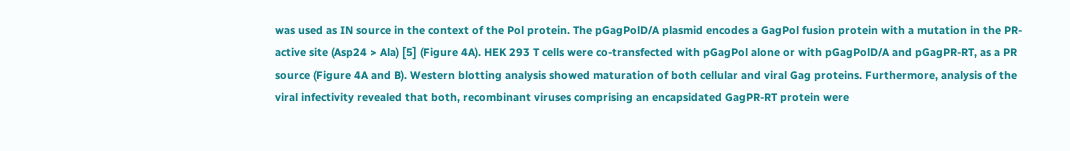was used as IN source in the context of the Pol protein. The pGagPolD/A plasmid encodes a GagPol fusion protein with a mutation in the PR-active site (Asp24 > Ala) [5] (Figure 4A). HEK 293 T cells were co-transfected with pGagPol alone or with pGagPolD/A and pGagPR-RT, as a PR source (Figure 4A and B). Western blotting analysis showed maturation of both cellular and viral Gag proteins. Furthermore, analysis of the viral infectivity revealed that both, recombinant viruses comprising an encapsidated GagPR-RT protein were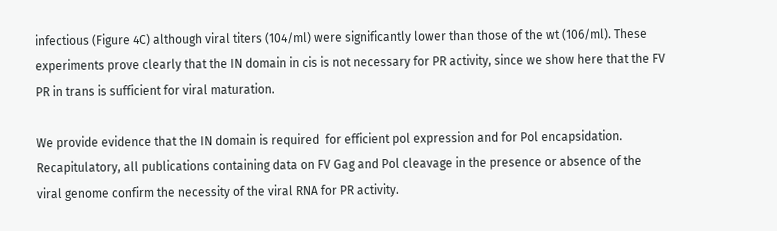infectious (Figure 4C) although viral titers (104/ml) were significantly lower than those of the wt (106/ml). These experiments prove clearly that the IN domain in cis is not necessary for PR activity, since we show here that the FV PR in trans is sufficient for viral maturation.

We provide evidence that the IN domain is required  for efficient pol expression and for Pol encapsidation. Recapitulatory, all publications containing data on FV Gag and Pol cleavage in the presence or absence of the viral genome confirm the necessity of the viral RNA for PR activity.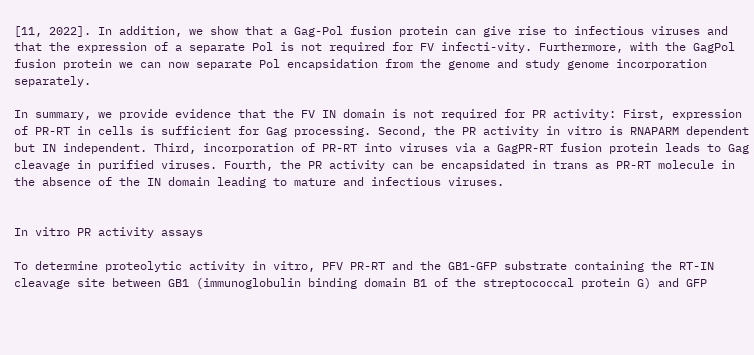[11, 2022]. In addition, we show that a Gag-Pol fusion protein can give rise to infectious viruses and that the expression of a separate Pol is not required for FV infecti-vity. Furthermore, with the GagPol fusion protein we can now separate Pol encapsidation from the genome and study genome incorporation separately.

In summary, we provide evidence that the FV IN domain is not required for PR activity: First, expression of PR-RT in cells is sufficient for Gag processing. Second, the PR activity in vitro is RNAPARM dependent but IN independent. Third, incorporation of PR-RT into viruses via a GagPR-RT fusion protein leads to Gag cleavage in purified viruses. Fourth, the PR activity can be encapsidated in trans as PR-RT molecule in the absence of the IN domain leading to mature and infectious viruses.


In vitro PR activity assays

To determine proteolytic activity in vitro, PFV PR-RT and the GB1-GFP substrate containing the RT-IN cleavage site between GB1 (immunoglobulin binding domain B1 of the streptococcal protein G) and GFP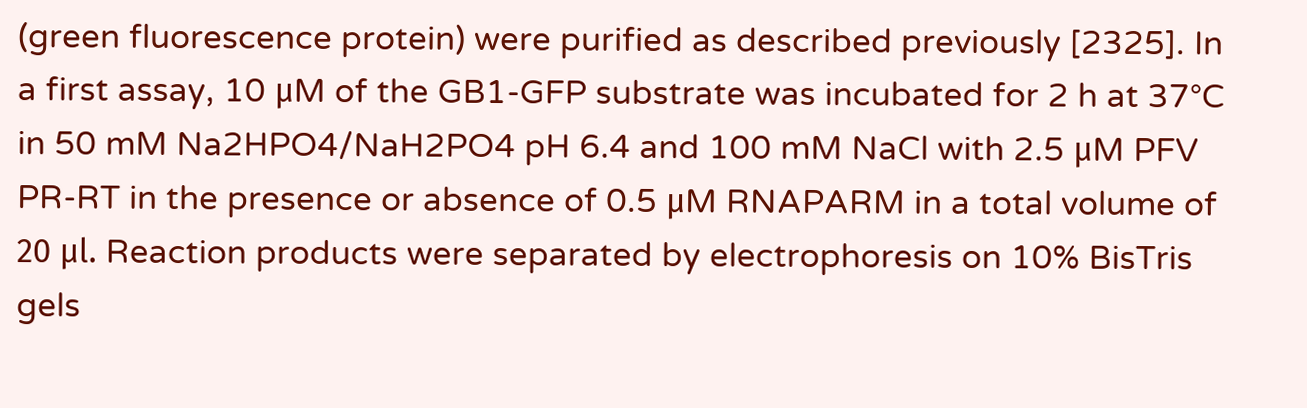(green fluorescence protein) were purified as described previously [2325]. In a first assay, 10 μM of the GB1-GFP substrate was incubated for 2 h at 37°C in 50 mM Na2HPO4/NaH2PO4 pH 6.4 and 100 mM NaCl with 2.5 μM PFV PR-RT in the presence or absence of 0.5 μM RNAPARM in a total volume of 20 μl. Reaction products were separated by electrophoresis on 10% BisTris gels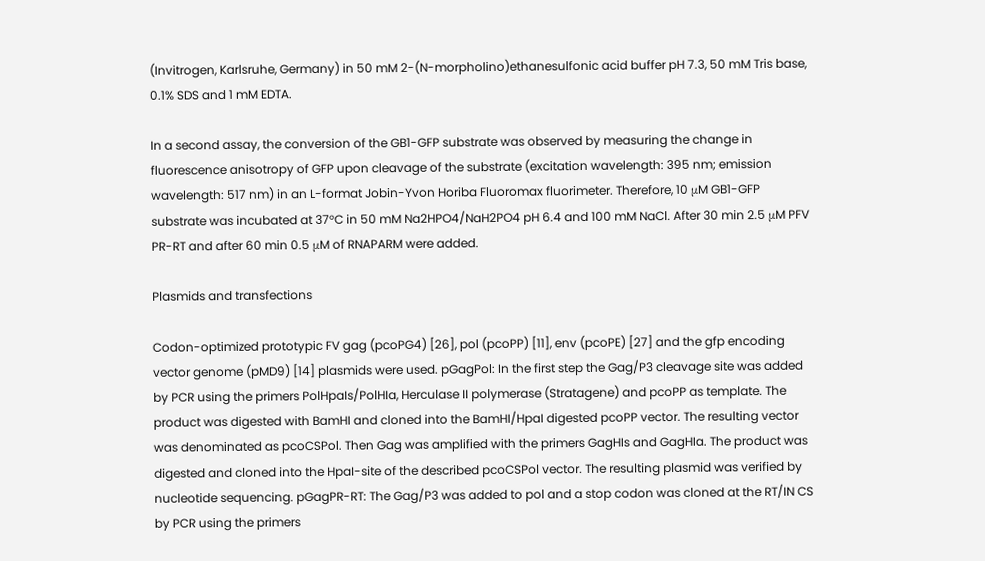(Invitrogen, Karlsruhe, Germany) in 50 mM 2-(N-morpholino)ethanesulfonic acid buffer pH 7.3, 50 mM Tris base, 0.1% SDS and 1 mM EDTA.

In a second assay, the conversion of the GB1-GFP substrate was observed by measuring the change in fluorescence anisotropy of GFP upon cleavage of the substrate (excitation wavelength: 395 nm; emission wavelength: 517 nm) in an L-format Jobin-Yvon Horiba Fluoromax fluorimeter. Therefore, 10 μM GB1-GFP substrate was incubated at 37°C in 50 mM Na2HPO4/NaH2PO4 pH 6.4 and 100 mM NaCl. After 30 min 2.5 μM PFV PR-RT and after 60 min 0.5 μM of RNAPARM were added.

Plasmids and transfections

Codon-optimized prototypic FV gag (pcoPG4) [26], pol (pcoPP) [11], env (pcoPE) [27] and the gfp encoding vector genome (pMD9) [14] plasmids were used. pGagPol: In the first step the Gag/P3 cleavage site was added by PCR using the primers PolHpaIs/PolHIa, Herculase II polymerase (Stratagene) and pcoPP as template. The product was digested with BamHI and cloned into the BamHI/HpaI digested pcoPP vector. The resulting vector was denominated as pcoCSPol. Then Gag was amplified with the primers GagHIs and GagHIa. The product was digested and cloned into the HpaI-site of the described pcoCSPol vector. The resulting plasmid was verified by nucleotide sequencing. pGagPR-RT: The Gag/P3 was added to pol and a stop codon was cloned at the RT/IN CS by PCR using the primers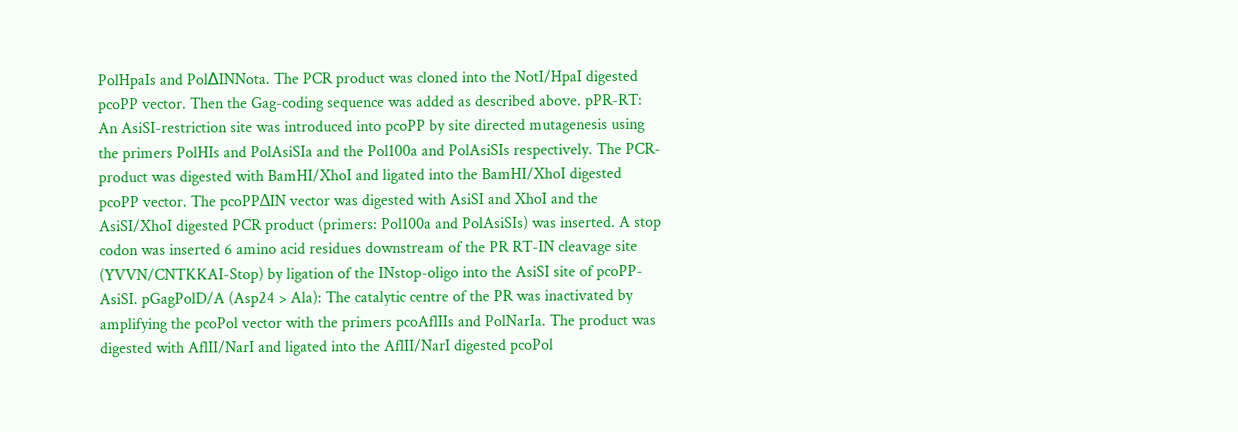PolHpaIs and Pol∆INNota. The PCR product was cloned into the NotI/HpaI digested pcoPP vector. Then the Gag-coding sequence was added as described above. pPR-RT: An AsiSI-restriction site was introduced into pcoPP by site directed mutagenesis using the primers PolHIs and PolAsiSIa and the Pol100a and PolAsiSIs respectively. The PCR-product was digested with BamHI/XhoI and ligated into the BamHI/XhoI digested pcoPP vector. The pcoPPΔIN vector was digested with AsiSI and XhoI and the AsiSI/XhoI digested PCR product (primers: Pol100a and PolAsiSIs) was inserted. A stop codon was inserted 6 amino acid residues downstream of the PR RT-IN cleavage site (YVVN/CNTKKAI-Stop) by ligation of the INstop-oligo into the AsiSI site of pcoPP-AsiSI. pGagPolD/A (Asp24 > Ala): The catalytic centre of the PR was inactivated by amplifying the pcoPol vector with the primers pcoAflIIs and PolNarIa. The product was digested with AflII/NarI and ligated into the AflII/NarI digested pcoPol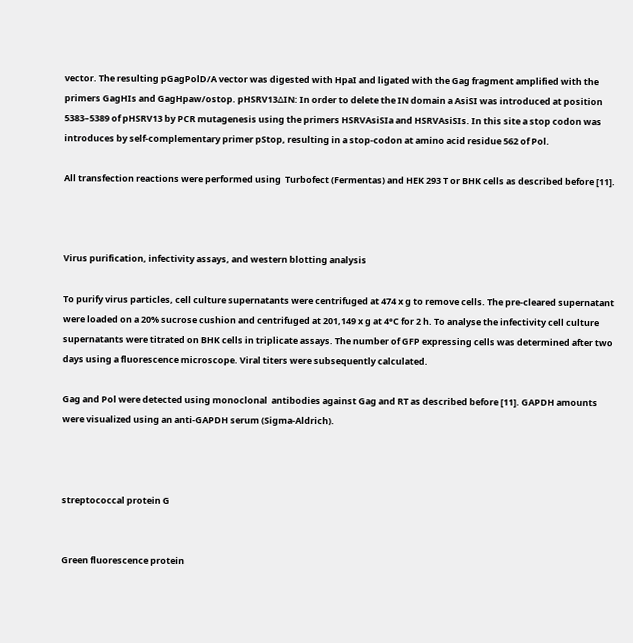vector. The resulting pGagPolD/A vector was digested with HpaI and ligated with the Gag fragment amplified with the primers GagHIs and GagHpaw/ostop. pHSRV13∆IN: In order to delete the IN domain a AsiSI was introduced at position 5383–5389 of pHSRV13 by PCR mutagenesis using the primers HSRVAsiSIa and HSRVAsiSIs. In this site a stop codon was introduces by self-complementary primer pStop, resulting in a stop-codon at amino acid residue 562 of Pol.

All transfection reactions were performed using  Turbofect (Fermentas) and HEK 293 T or BHK cells as described before [11].



Virus purification, infectivity assays, and western blotting analysis

To purify virus particles, cell culture supernatants were centrifuged at 474 x g to remove cells. The pre-cleared supernatant were loaded on a 20% sucrose cushion and centrifuged at 201,149 x g at 4°C for 2 h. To analyse the infectivity cell culture supernatants were titrated on BHK cells in triplicate assays. The number of GFP expressing cells was determined after two days using a fluorescence microscope. Viral titers were subsequently calculated.

Gag and Pol were detected using monoclonal  antibodies against Gag and RT as described before [11]. GAPDH amounts were visualized using an anti-GAPDH serum (Sigma-Aldrich).



streptococcal protein G


Green fluorescence protein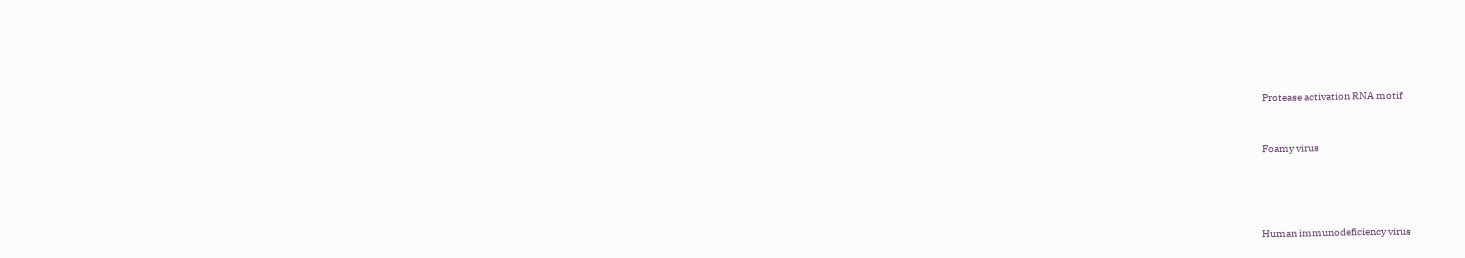Protease activation RNA motif


Foamy virus




Human immunodeficiency virus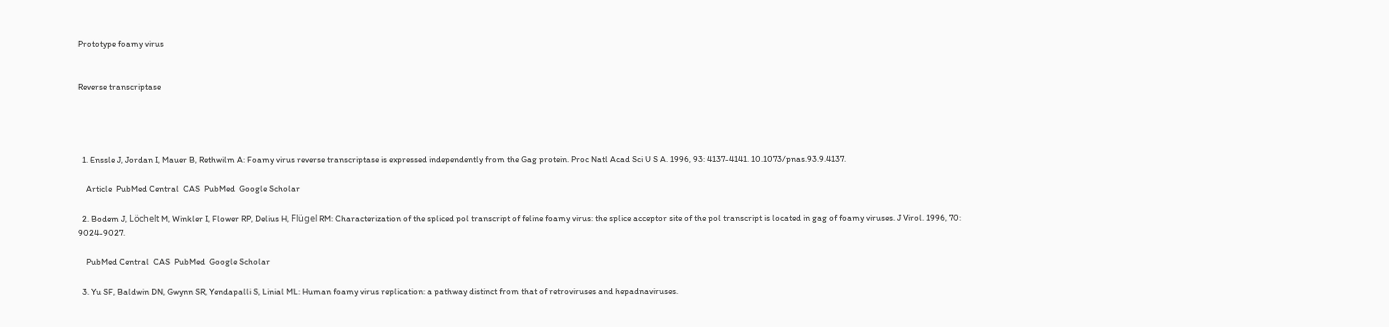Prototype foamy virus


Reverse transcriptase




  1. Enssle J, Jordan I, Mauer B, Rethwilm A: Foamy virus reverse transcriptase is expressed independently from the Gag protein. Proc Natl Acad Sci U S A. 1996, 93: 4137-4141. 10.1073/pnas.93.9.4137.

    Article  PubMed Central  CAS  PubMed  Google Scholar

  2. Bodem J, Löchelt M, Winkler I, Flower RP, Delius H, Flügel RM: Characterization of the spliced pol transcript of feline foamy virus: the splice acceptor site of the pol transcript is located in gag of foamy viruses. J Virol. 1996, 70: 9024-9027.

    PubMed Central  CAS  PubMed  Google Scholar

  3. Yu SF, Baldwin DN, Gwynn SR, Yendapalli S, Linial ML: Human foamy virus replication: a pathway distinct from that of retroviruses and hepadnaviruses.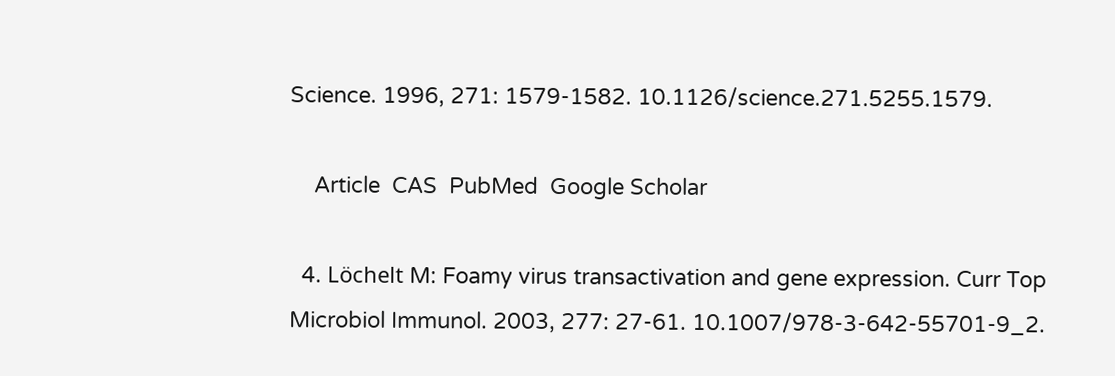Science. 1996, 271: 1579-1582. 10.1126/science.271.5255.1579.

    Article  CAS  PubMed  Google Scholar

  4. Löchelt M: Foamy virus transactivation and gene expression. Curr Top Microbiol Immunol. 2003, 277: 27-61. 10.1007/978-3-642-55701-9_2.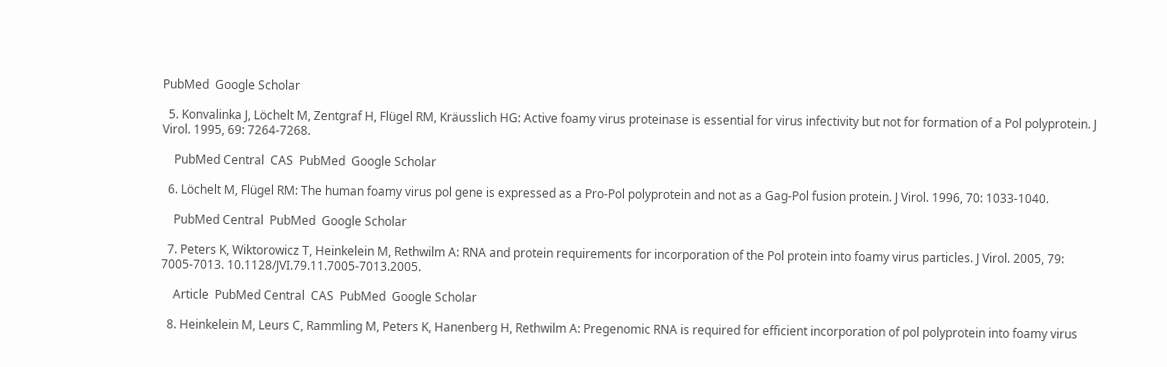PubMed  Google Scholar

  5. Konvalinka J, Löchelt M, Zentgraf H, Flügel RM, Kräusslich HG: Active foamy virus proteinase is essential for virus infectivity but not for formation of a Pol polyprotein. J Virol. 1995, 69: 7264-7268.

    PubMed Central  CAS  PubMed  Google Scholar

  6. Löchelt M, Flügel RM: The human foamy virus pol gene is expressed as a Pro-Pol polyprotein and not as a Gag-Pol fusion protein. J Virol. 1996, 70: 1033-1040.

    PubMed Central  PubMed  Google Scholar

  7. Peters K, Wiktorowicz T, Heinkelein M, Rethwilm A: RNA and protein requirements for incorporation of the Pol protein into foamy virus particles. J Virol. 2005, 79: 7005-7013. 10.1128/JVI.79.11.7005-7013.2005.

    Article  PubMed Central  CAS  PubMed  Google Scholar

  8. Heinkelein M, Leurs C, Rammling M, Peters K, Hanenberg H, Rethwilm A: Pregenomic RNA is required for efficient incorporation of pol polyprotein into foamy virus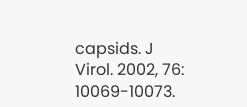capsids. J Virol. 2002, 76: 10069-10073.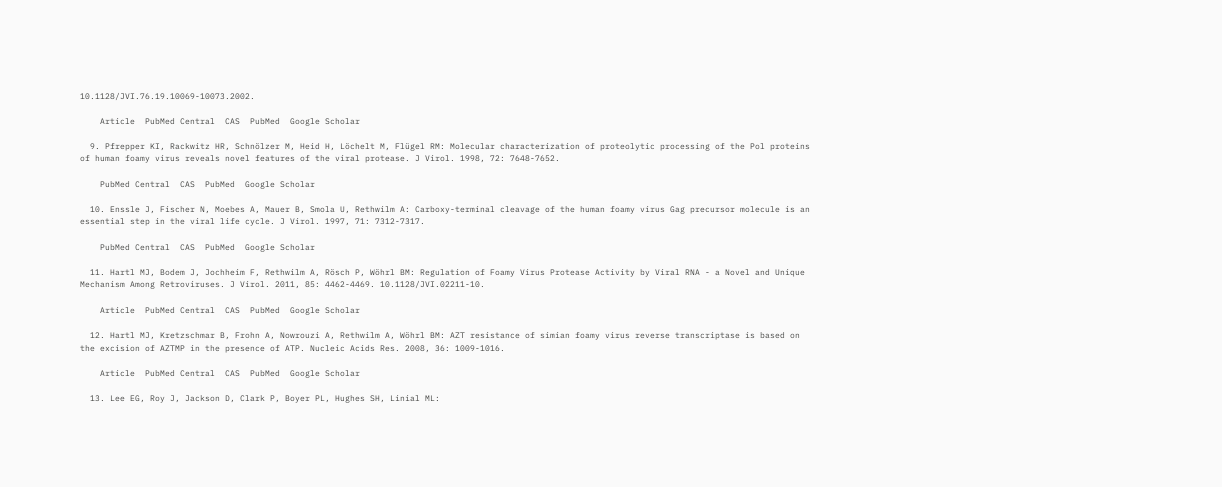10.1128/JVI.76.19.10069-10073.2002.

    Article  PubMed Central  CAS  PubMed  Google Scholar

  9. Pfrepper KI, Rackwitz HR, Schnölzer M, Heid H, Löchelt M, Flügel RM: Molecular characterization of proteolytic processing of the Pol proteins of human foamy virus reveals novel features of the viral protease. J Virol. 1998, 72: 7648-7652.

    PubMed Central  CAS  PubMed  Google Scholar

  10. Enssle J, Fischer N, Moebes A, Mauer B, Smola U, Rethwilm A: Carboxy-terminal cleavage of the human foamy virus Gag precursor molecule is an essential step in the viral life cycle. J Virol. 1997, 71: 7312-7317.

    PubMed Central  CAS  PubMed  Google Scholar

  11. Hartl MJ, Bodem J, Jochheim F, Rethwilm A, Rösch P, Wöhrl BM: Regulation of Foamy Virus Protease Activity by Viral RNA - a Novel and Unique Mechanism Among Retroviruses. J Virol. 2011, 85: 4462-4469. 10.1128/JVI.02211-10.

    Article  PubMed Central  CAS  PubMed  Google Scholar

  12. Hartl MJ, Kretzschmar B, Frohn A, Nowrouzi A, Rethwilm A, Wöhrl BM: AZT resistance of simian foamy virus reverse transcriptase is based on the excision of AZTMP in the presence of ATP. Nucleic Acids Res. 2008, 36: 1009-1016.

    Article  PubMed Central  CAS  PubMed  Google Scholar

  13. Lee EG, Roy J, Jackson D, Clark P, Boyer PL, Hughes SH, Linial ML: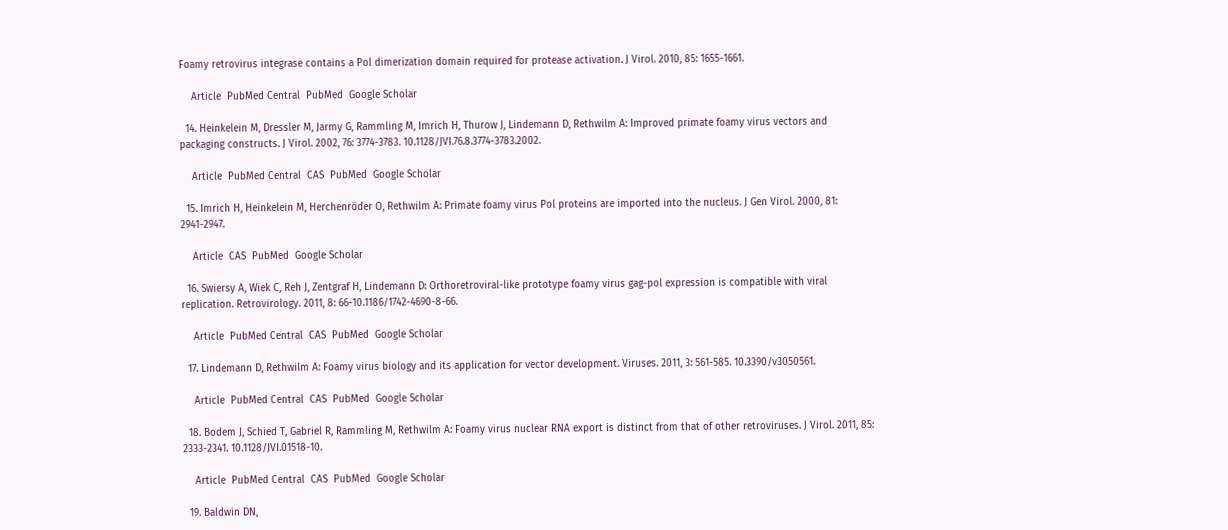Foamy retrovirus integrase contains a Pol dimerization domain required for protease activation. J Virol. 2010, 85: 1655-1661.

    Article  PubMed Central  PubMed  Google Scholar

  14. Heinkelein M, Dressler M, Jarmy G, Rammling M, Imrich H, Thurow J, Lindemann D, Rethwilm A: Improved primate foamy virus vectors and packaging constructs. J Virol. 2002, 76: 3774-3783. 10.1128/JVI.76.8.3774-3783.2002.

    Article  PubMed Central  CAS  PubMed  Google Scholar

  15. Imrich H, Heinkelein M, Herchenröder O, Rethwilm A: Primate foamy virus Pol proteins are imported into the nucleus. J Gen Virol. 2000, 81: 2941-2947.

    Article  CAS  PubMed  Google Scholar

  16. Swiersy A, Wiek C, Reh J, Zentgraf H, Lindemann D: Orthoretroviral-like prototype foamy virus gag-pol expression is compatible with viral replication. Retrovirology. 2011, 8: 66-10.1186/1742-4690-8-66.

    Article  PubMed Central  CAS  PubMed  Google Scholar

  17. Lindemann D, Rethwilm A: Foamy virus biology and its application for vector development. Viruses. 2011, 3: 561-585. 10.3390/v3050561.

    Article  PubMed Central  CAS  PubMed  Google Scholar

  18. Bodem J, Schied T, Gabriel R, Rammling M, Rethwilm A: Foamy virus nuclear RNA export is distinct from that of other retroviruses. J Virol. 2011, 85: 2333-2341. 10.1128/JVI.01518-10.

    Article  PubMed Central  CAS  PubMed  Google Scholar

  19. Baldwin DN,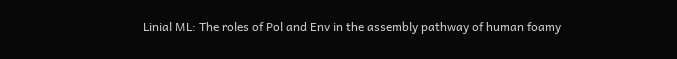Linial ML: The roles of Pol and Env in the assembly pathway of human foamy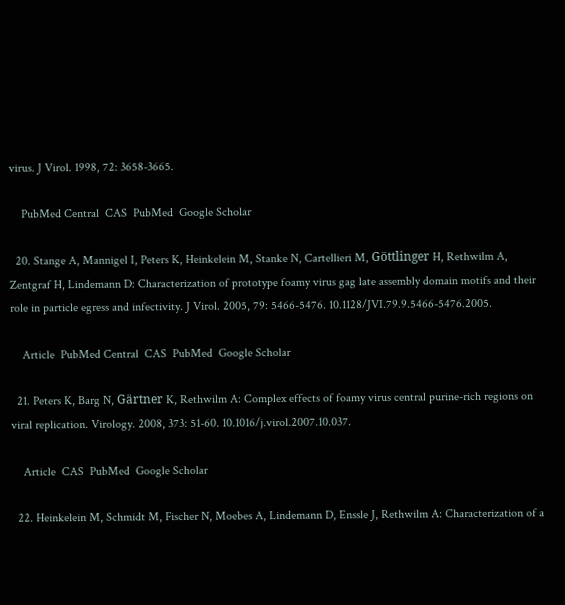virus. J Virol. 1998, 72: 3658-3665.

    PubMed Central  CAS  PubMed  Google Scholar

  20. Stange A, Mannigel I, Peters K, Heinkelein M, Stanke N, Cartellieri M, Göttlinger H, Rethwilm A, Zentgraf H, Lindemann D: Characterization of prototype foamy virus gag late assembly domain motifs and their role in particle egress and infectivity. J Virol. 2005, 79: 5466-5476. 10.1128/JVI.79.9.5466-5476.2005.

    Article  PubMed Central  CAS  PubMed  Google Scholar

  21. Peters K, Barg N, Gärtner K, Rethwilm A: Complex effects of foamy virus central purine-rich regions on viral replication. Virology. 2008, 373: 51-60. 10.1016/j.virol.2007.10.037.

    Article  CAS  PubMed  Google Scholar

  22. Heinkelein M, Schmidt M, Fischer N, Moebes A, Lindemann D, Enssle J, Rethwilm A: Characterization of a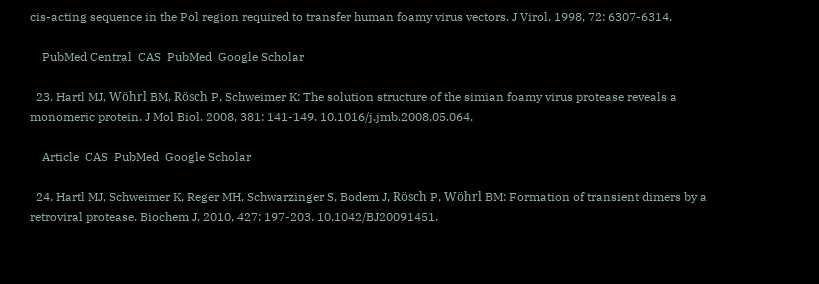cis-acting sequence in the Pol region required to transfer human foamy virus vectors. J Virol. 1998, 72: 6307-6314.

    PubMed Central  CAS  PubMed  Google Scholar

  23. Hartl MJ, Wöhrl BM, Rösch P, Schweimer K: The solution structure of the simian foamy virus protease reveals a monomeric protein. J Mol Biol. 2008, 381: 141-149. 10.1016/j.jmb.2008.05.064.

    Article  CAS  PubMed  Google Scholar

  24. Hartl MJ, Schweimer K, Reger MH, Schwarzinger S, Bodem J, Rösch P, Wöhrl BM: Formation of transient dimers by a retroviral protease. Biochem J. 2010, 427: 197-203. 10.1042/BJ20091451.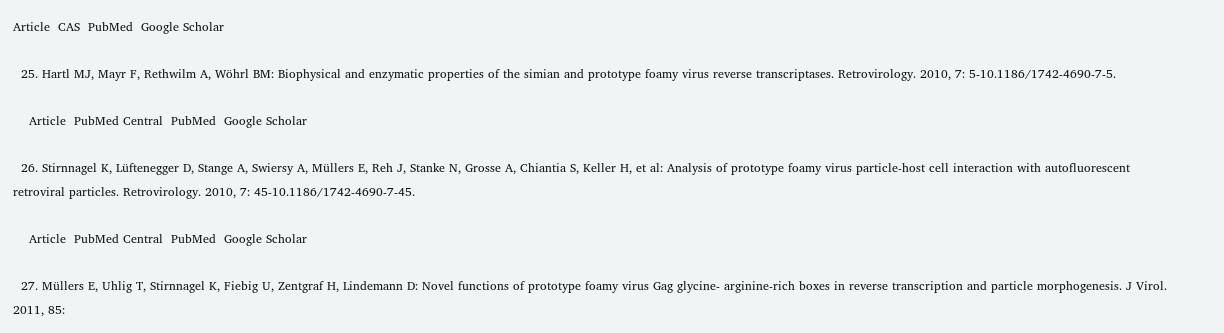Article  CAS  PubMed  Google Scholar

  25. Hartl MJ, Mayr F, Rethwilm A, Wöhrl BM: Biophysical and enzymatic properties of the simian and prototype foamy virus reverse transcriptases. Retrovirology. 2010, 7: 5-10.1186/1742-4690-7-5.

    Article  PubMed Central  PubMed  Google Scholar

  26. Stirnnagel K, Lüftenegger D, Stange A, Swiersy A, Müllers E, Reh J, Stanke N, Grosse A, Chiantia S, Keller H, et al: Analysis of prototype foamy virus particle-host cell interaction with autofluorescent retroviral particles. Retrovirology. 2010, 7: 45-10.1186/1742-4690-7-45.

    Article  PubMed Central  PubMed  Google Scholar

  27. Müllers E, Uhlig T, Stirnnagel K, Fiebig U, Zentgraf H, Lindemann D: Novel functions of prototype foamy virus Gag glycine- arginine-rich boxes in reverse transcription and particle morphogenesis. J Virol. 2011, 85: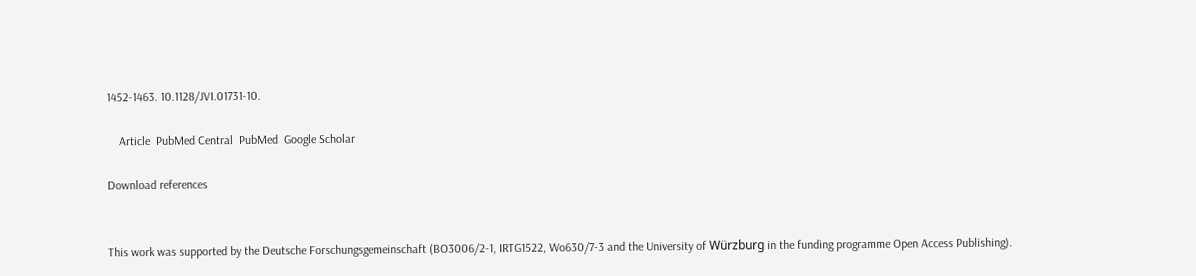1452-1463. 10.1128/JVI.01731-10.

    Article  PubMed Central  PubMed  Google Scholar

Download references


This work was supported by the Deutsche Forschungsgemeinschaft (BO3006/2-1, IRTG1522, Wo630/7-3 and the University of Würzburg in the funding programme Open Access Publishing).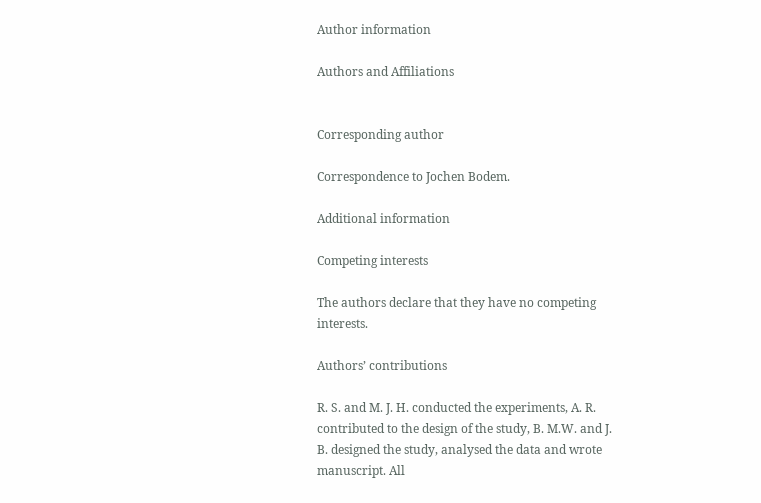Author information

Authors and Affiliations


Corresponding author

Correspondence to Jochen Bodem.

Additional information

Competing interests

The authors declare that they have no competing interests.

Authors’ contributions

R. S. and M. J. H. conducted the experiments, A. R. contributed to the design of the study, B. M.W. and J. B. designed the study, analysed the data and wrote manuscript. All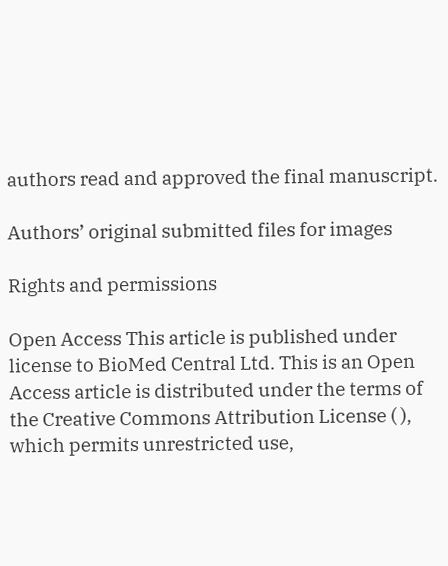authors read and approved the final manuscript.

Authors’ original submitted files for images

Rights and permissions

Open Access This article is published under license to BioMed Central Ltd. This is an Open Access article is distributed under the terms of the Creative Commons Attribution License ( ), which permits unrestricted use,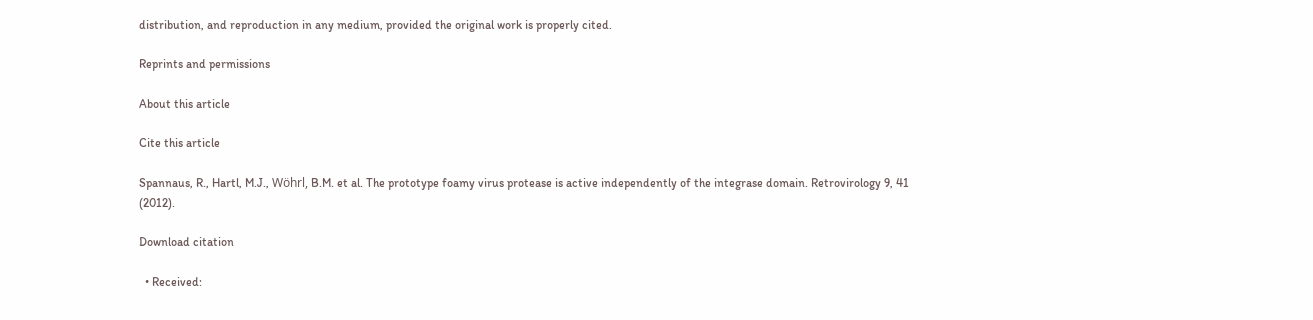distribution, and reproduction in any medium, provided the original work is properly cited.

Reprints and permissions

About this article

Cite this article

Spannaus, R., Hartl, M.J., Wöhrl, B.M. et al. The prototype foamy virus protease is active independently of the integrase domain. Retrovirology 9, 41 (2012).

Download citation

  • Received: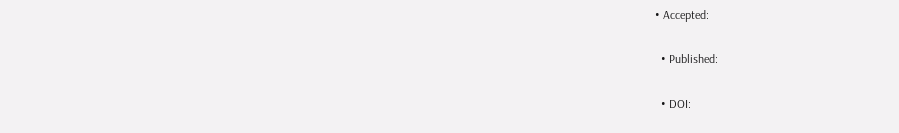• Accepted:

  • Published:

  • DOI: